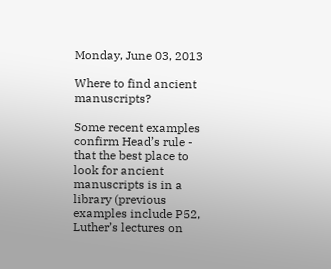Monday, June 03, 2013

Where to find ancient manuscripts?

Some recent examples confirm Head’s rule - that the best place to look for ancient manuscripts is in a library (previous examples include P52, Luther’s lectures on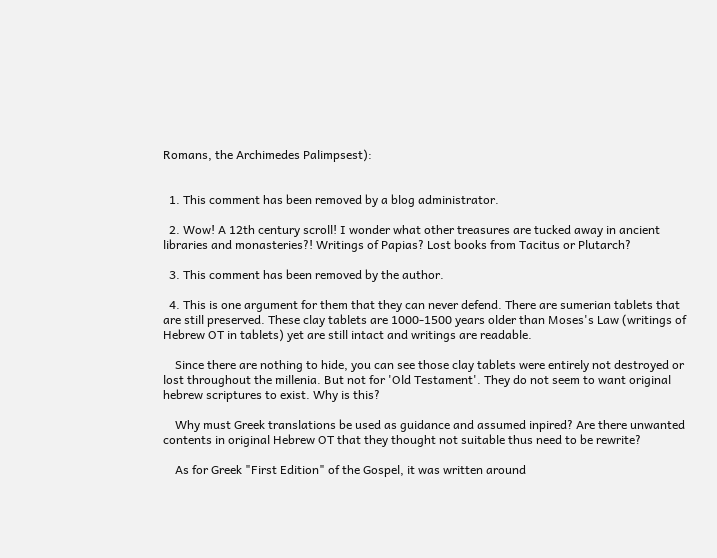Romans, the Archimedes Palimpsest):


  1. This comment has been removed by a blog administrator.

  2. Wow! A 12th century scroll! I wonder what other treasures are tucked away in ancient libraries and monasteries?! Writings of Papias? Lost books from Tacitus or Plutarch?

  3. This comment has been removed by the author.

  4. This is one argument for them that they can never defend. There are sumerian tablets that are still preserved. These clay tablets are 1000-1500 years older than Moses's Law (writings of Hebrew OT in tablets) yet are still intact and writings are readable.

    Since there are nothing to hide, you can see those clay tablets were entirely not destroyed or lost throughout the millenia. But not for 'Old Testament'. They do not seem to want original hebrew scriptures to exist. Why is this?

    Why must Greek translations be used as guidance and assumed inpired? Are there unwanted contents in original Hebrew OT that they thought not suitable thus need to be rewrite?

    As for Greek "First Edition" of the Gospel, it was written around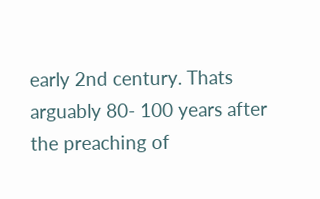early 2nd century. Thats arguably 80- 100 years after the preaching of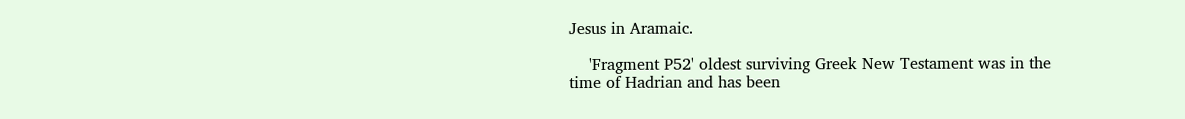Jesus in Aramaic.

    'Fragment P52' oldest surviving Greek New Testament was in the time of Hadrian and has been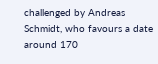challenged by Andreas Schmidt, who favours a date around 170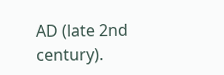AD (late 2nd century).